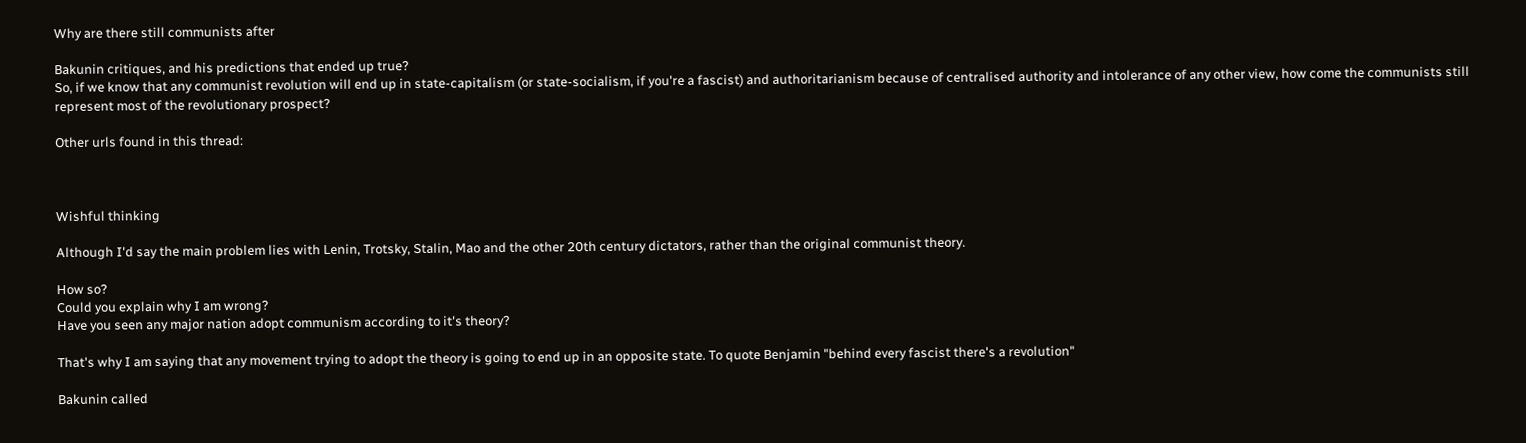Why are there still communists after

Bakunin critiques, and his predictions that ended up true?
So, if we know that any communist revolution will end up in state-capitalism (or state-socialism, if you're a fascist) and authoritarianism because of centralised authority and intolerance of any other view, how come the communists still represent most of the revolutionary prospect?

Other urls found in this thread:



Wishful thinking

Although I'd say the main problem lies with Lenin, Trotsky, Stalin, Mao and the other 20th century dictators, rather than the original communist theory.

How so?
Could you explain why I am wrong?
Have you seen any major nation adopt communism according to it's theory?

That's why I am saying that any movement trying to adopt the theory is going to end up in an opposite state. To quote Benjamin "behind every fascist there's a revolution"

Bakunin called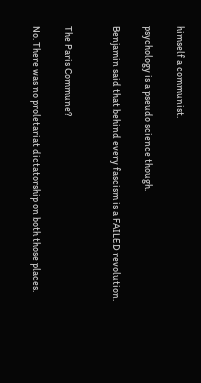himself a communist.

psychology is a pseudo science though.

Benjamin said that behind every fascism is a FAILED revolution.


The Paris Commune?

No. There was no proletariat dictatorship on both those places.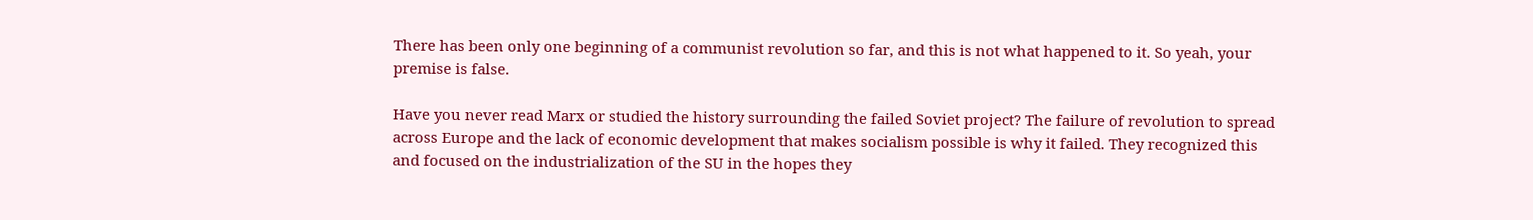There has been only one beginning of a communist revolution so far, and this is not what happened to it. So yeah, your premise is false.

Have you never read Marx or studied the history surrounding the failed Soviet project? The failure of revolution to spread across Europe and the lack of economic development that makes socialism possible is why it failed. They recognized this and focused on the industrialization of the SU in the hopes they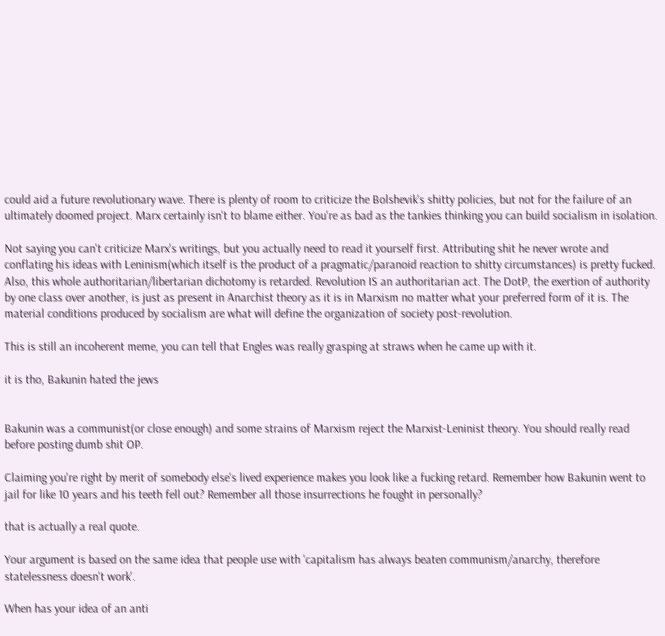could aid a future revolutionary wave. There is plenty of room to criticize the Bolshevik's shitty policies, but not for the failure of an ultimately doomed project. Marx certainly isn't to blame either. You're as bad as the tankies thinking you can build socialism in isolation.

Not saying you can't criticize Marx's writings, but you actually need to read it yourself first. Attributing shit he never wrote and conflating his ideas with Leninism(which itself is the product of a pragmatic/paranoid reaction to shitty circumstances) is pretty fucked. Also, this whole authoritarian/libertarian dichotomy is retarded. Revolution IS an authoritarian act. The DotP, the exertion of authority by one class over another, is just as present in Anarchist theory as it is in Marxism no matter what your preferred form of it is. The material conditions produced by socialism are what will define the organization of society post-revolution.

This is still an incoherent meme, you can tell that Engles was really grasping at straws when he came up with it.

it is tho, Bakunin hated the jews


Bakunin was a communist(or close enough) and some strains of Marxism reject the Marxist-Leninist theory. You should really read before posting dumb shit OP.

Claiming you're right by merit of somebody else's lived experience makes you look like a fucking retard. Remember how Bakunin went to jail for like 10 years and his teeth fell out? Remember all those insurrections he fought in personally?

that is actually a real quote.

Your argument is based on the same idea that people use with 'capitalism has always beaten communism/anarchy, therefore statelessness doesn't work'.

When has your idea of an anti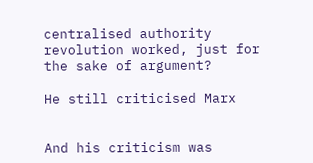centralised authority revolution worked, just for the sake of argument?

He still criticised Marx


And his criticism was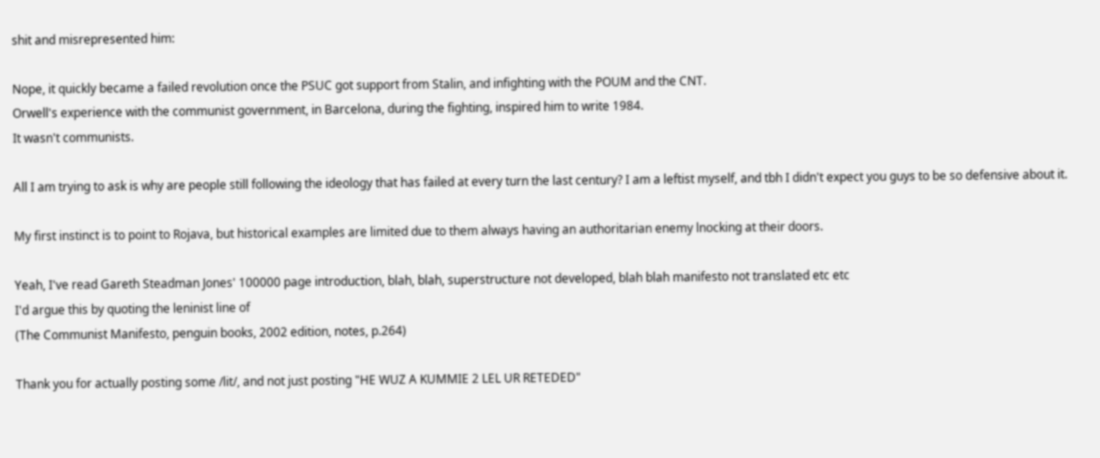shit and misrepresented him:

Nope, it quickly became a failed revolution once the PSUC got support from Stalin, and infighting with the POUM and the CNT.
Orwell's experience with the communist government, in Barcelona, during the fighting, inspired him to write 1984.
It wasn't communists.

All I am trying to ask is why are people still following the ideology that has failed at every turn the last century? I am a leftist myself, and tbh I didn't expect you guys to be so defensive about it.

My first instinct is to point to Rojava, but historical examples are limited due to them always having an authoritarian enemy lnocking at their doors.

Yeah, I've read Gareth Steadman Jones' 100000 page introduction, blah, blah, superstructure not developed, blah blah manifesto not translated etc etc
I'd argue this by quoting the leninist line of
(The Communist Manifesto, penguin books, 2002 edition, notes, p.264)

Thank you for actually posting some /lit/, and not just posting "HE WUZ A KUMMIE 2 LEL UR RETEDED"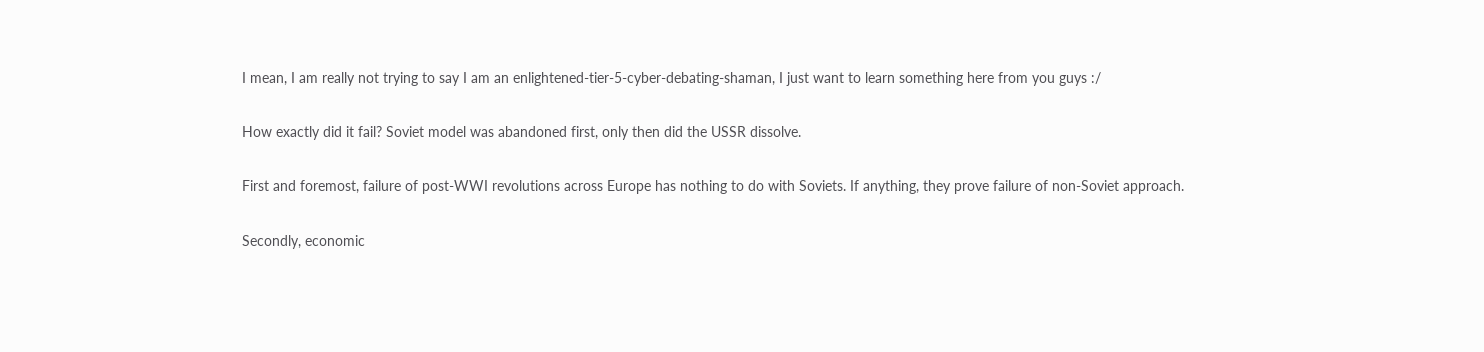I mean, I am really not trying to say I am an enlightened-tier-5-cyber-debating-shaman, I just want to learn something here from you guys :/

How exactly did it fail? Soviet model was abandoned first, only then did the USSR dissolve.

First and foremost, failure of post-WWI revolutions across Europe has nothing to do with Soviets. If anything, they prove failure of non-Soviet approach.

Secondly, economic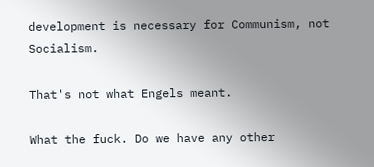development is necessary for Communism, not Socialism.

That's not what Engels meant.

What the fuck. Do we have any other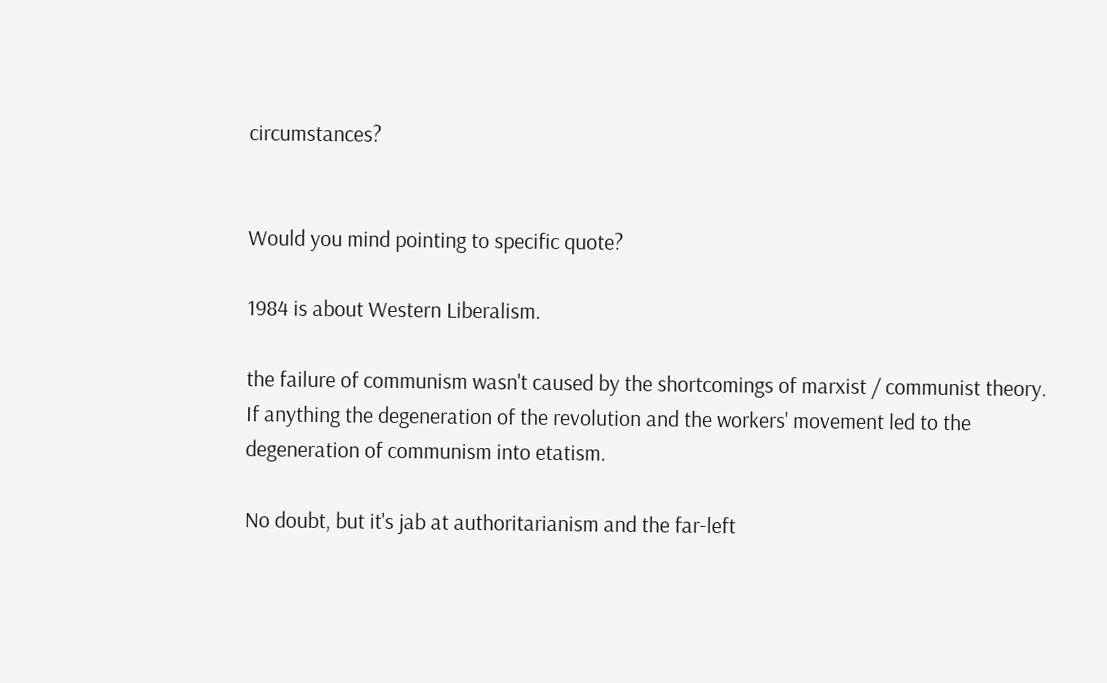circumstances?


Would you mind pointing to specific quote?

1984 is about Western Liberalism.

the failure of communism wasn't caused by the shortcomings of marxist / communist theory. If anything the degeneration of the revolution and the workers' movement led to the degeneration of communism into etatism.

No doubt, but it's jab at authoritarianism and the far-left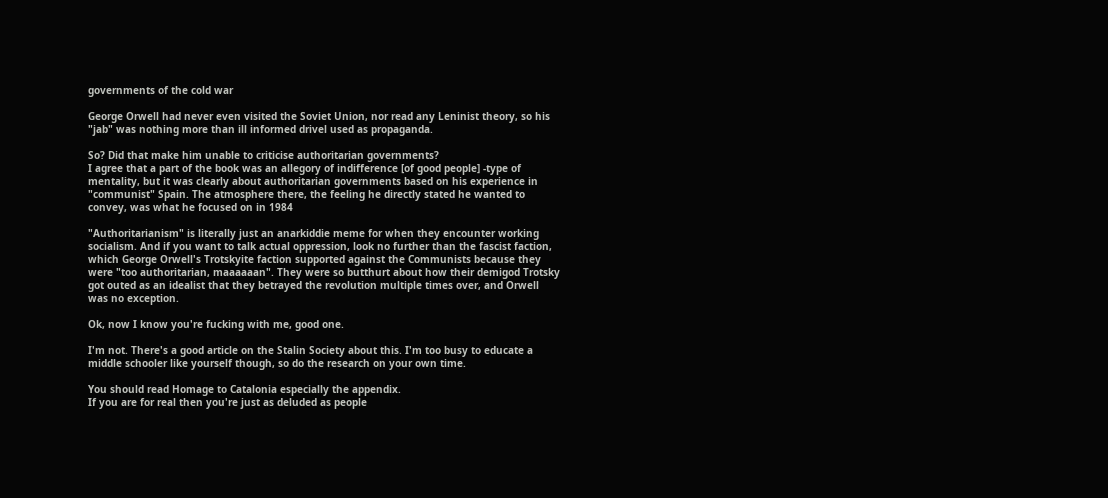governments of the cold war

George Orwell had never even visited the Soviet Union, nor read any Leninist theory, so his "jab" was nothing more than ill informed drivel used as propaganda.

So? Did that make him unable to criticise authoritarian governments?
I agree that a part of the book was an allegory of indifference [of good people] -type of mentality, but it was clearly about authoritarian governments based on his experience in "communist" Spain. The atmosphere there, the feeling he directly stated he wanted to convey, was what he focused on in 1984

"Authoritarianism" is literally just an anarkiddie meme for when they encounter working socialism. And if you want to talk actual oppression, look no further than the fascist faction, which George Orwell's Trotskyite faction supported against the Communists because they were "too authoritarian, maaaaaan". They were so butthurt about how their demigod Trotsky got outed as an idealist that they betrayed the revolution multiple times over, and Orwell was no exception.

Ok, now I know you're fucking with me, good one.

I'm not. There's a good article on the Stalin Society about this. I'm too busy to educate a middle schooler like yourself though, so do the research on your own time.

You should read Homage to Catalonia especially the appendix.
If you are for real then you're just as deluded as people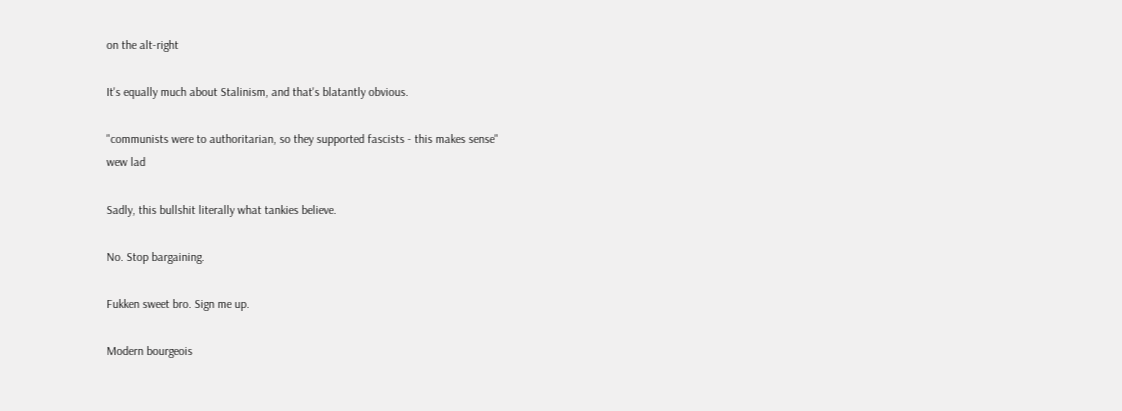on the alt-right

It's equally much about Stalinism, and that's blatantly obvious.

"communists were to authoritarian, so they supported fascists - this makes sense"
wew lad

Sadly, this bullshit literally what tankies believe.

No. Stop bargaining.

Fukken sweet bro. Sign me up.

Modern bourgeois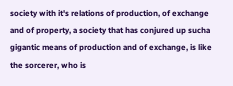society with it's relations of production, of exchange and of property, a society that has conjured up sucha gigantic means of production and of exchange, is like the sorcerer, who is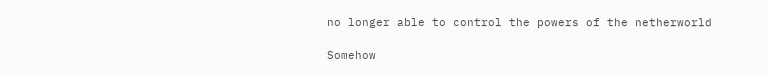no longer able to control the powers of the netherworld

Somehow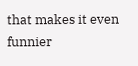that makes it even funnier